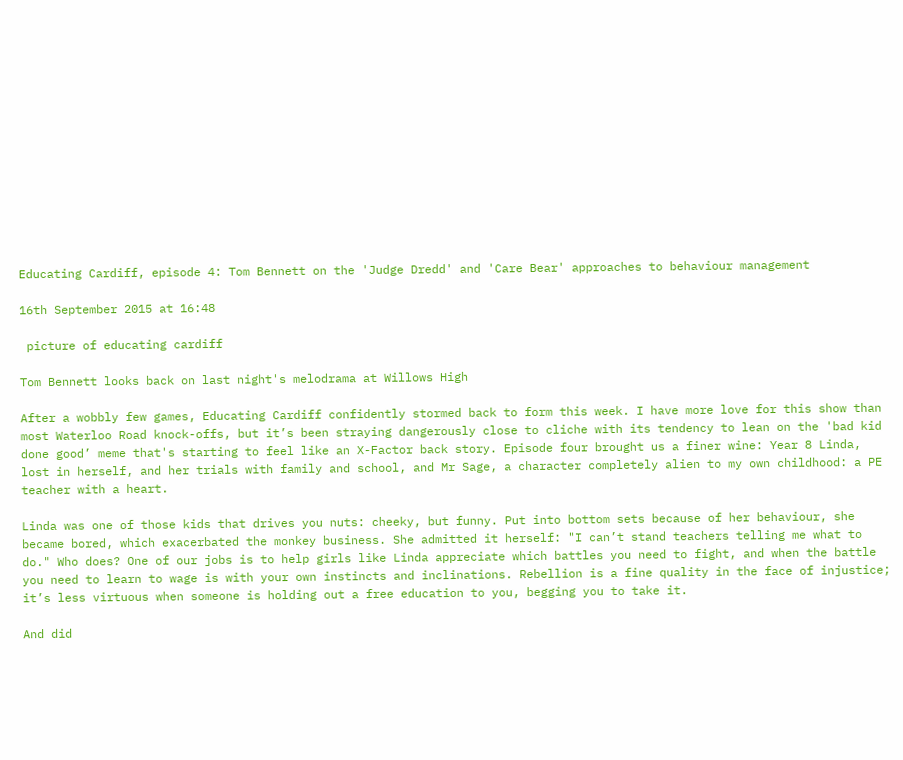Educating Cardiff, episode 4: Tom Bennett on the 'Judge Dredd' and 'Care Bear' approaches to behaviour management

16th September 2015 at 16:48

 picture of educating cardiff

Tom Bennett looks back on last night's melodrama at Willows High

After a wobbly few games, Educating Cardiff confidently stormed back to form this week. I have more love for this show than most Waterloo Road knock-offs, but it’s been straying dangerously close to cliche with its tendency to lean on the 'bad kid done good’ meme that's starting to feel like an X-Factor back story. Episode four brought us a finer wine: Year 8 Linda, lost in herself, and her trials with family and school, and Mr Sage, a character completely alien to my own childhood: a PE teacher with a heart.

Linda was one of those kids that drives you nuts: cheeky, but funny. Put into bottom sets because of her behaviour, she became bored, which exacerbated the monkey business. She admitted it herself: "I can’t stand teachers telling me what to do." Who does? One of our jobs is to help girls like Linda appreciate which battles you need to fight, and when the battle you need to learn to wage is with your own instincts and inclinations. Rebellion is a fine quality in the face of injustice; it’s less virtuous when someone is holding out a free education to you, begging you to take it.

And did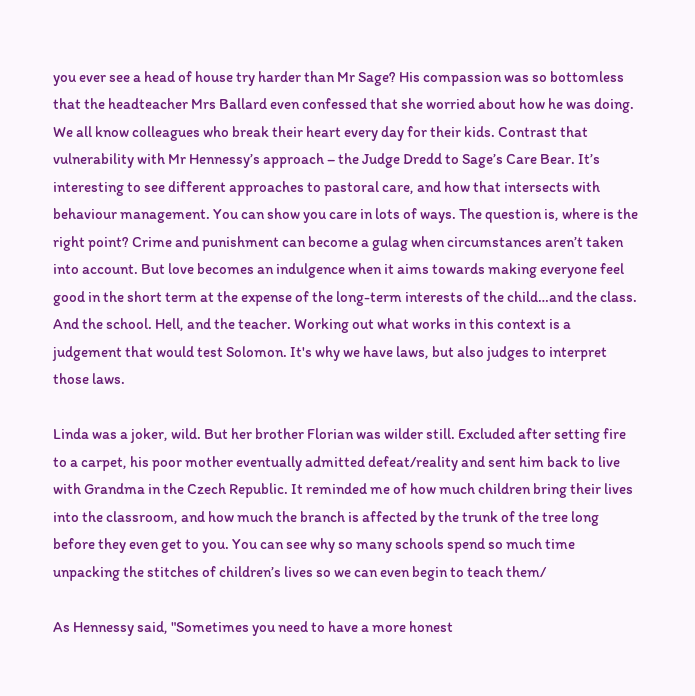you ever see a head of house try harder than Mr Sage? His compassion was so bottomless that the headteacher Mrs Ballard even confessed that she worried about how he was doing. We all know colleagues who break their heart every day for their kids. Contrast that vulnerability with Mr Hennessy’s approach – the Judge Dredd to Sage’s Care Bear. It’s interesting to see different approaches to pastoral care, and how that intersects with behaviour management. You can show you care in lots of ways. The question is, where is the right point? Crime and punishment can become a gulag when circumstances aren’t taken into account. But love becomes an indulgence when it aims towards making everyone feel good in the short term at the expense of the long-term interests of the child…and the class. And the school. Hell, and the teacher. Working out what works in this context is a judgement that would test Solomon. It's why we have laws, but also judges to interpret those laws.

Linda was a joker, wild. But her brother Florian was wilder still. Excluded after setting fire to a carpet, his poor mother eventually admitted defeat/reality and sent him back to live with Grandma in the Czech Republic. It reminded me of how much children bring their lives into the classroom, and how much the branch is affected by the trunk of the tree long before they even get to you. You can see why so many schools spend so much time unpacking the stitches of children’s lives so we can even begin to teach them/

As Hennessy said, "Sometimes you need to have a more honest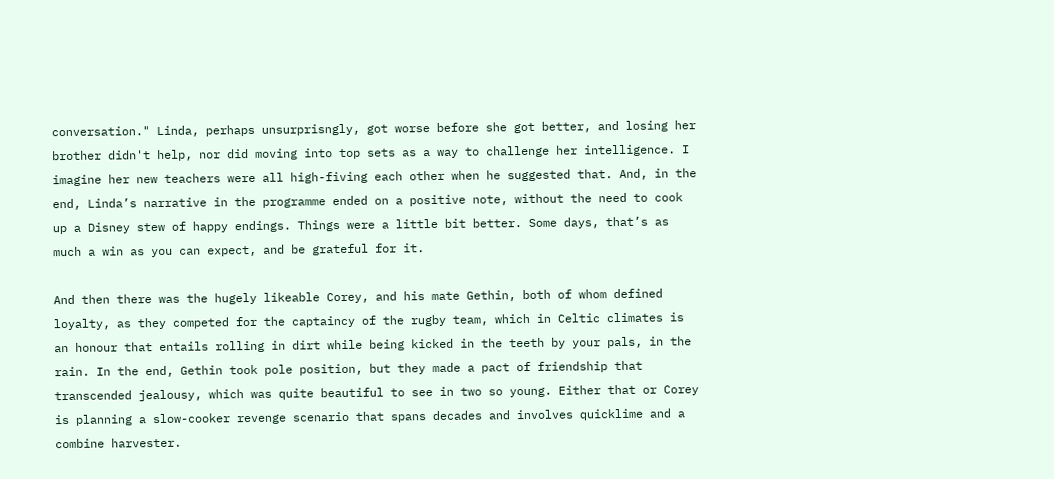conversation." Linda, perhaps unsurprisngly, got worse before she got better, and losing her brother didn't help, nor did moving into top sets as a way to challenge her intelligence. I imagine her new teachers were all high-fiving each other when he suggested that. And, in the end, Linda’s narrative in the programme ended on a positive note, without the need to cook up a Disney stew of happy endings. Things were a little bit better. Some days, that’s as much a win as you can expect, and be grateful for it.

And then there was the hugely likeable Corey, and his mate Gethin, both of whom defined loyalty, as they competed for the captaincy of the rugby team, which in Celtic climates is an honour that entails rolling in dirt while being kicked in the teeth by your pals, in the rain. In the end, Gethin took pole position, but they made a pact of friendship that transcended jealousy, which was quite beautiful to see in two so young. Either that or Corey is planning a slow-cooker revenge scenario that spans decades and involves quicklime and a combine harvester.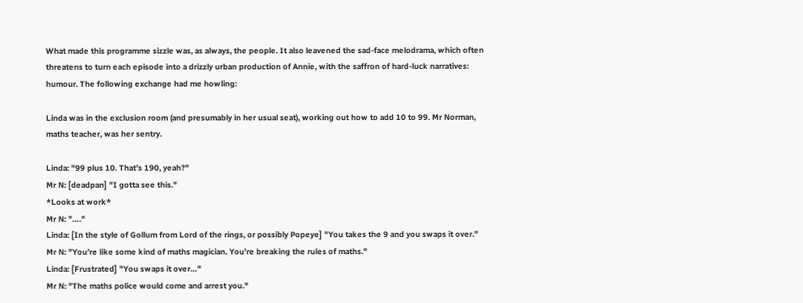What made this programme sizzle was, as always, the people. It also leavened the sad-face melodrama, which often threatens to turn each episode into a drizzly urban production of Annie, with the saffron of hard-luck narratives: humour. The following exchange had me howling:

Linda was in the exclusion room (and presumably in her usual seat), working out how to add 10 to 99. Mr Norman, maths teacher, was her sentry.

Linda: "99 plus 10. That’s 190, yeah?"
Mr N: [deadpan] "I gotta see this."
*Looks at work*
Mr N: "…."
Linda: [In the style of Gollum from Lord of the rings, or possibly Popeye] "You takes the 9 and you swaps it over."
Mr N: "You’re like some kind of maths magician. You’re breaking the rules of maths."
Linda: [Frustrated] "You swaps it over…"
Mr N: "The maths police would come and arrest you."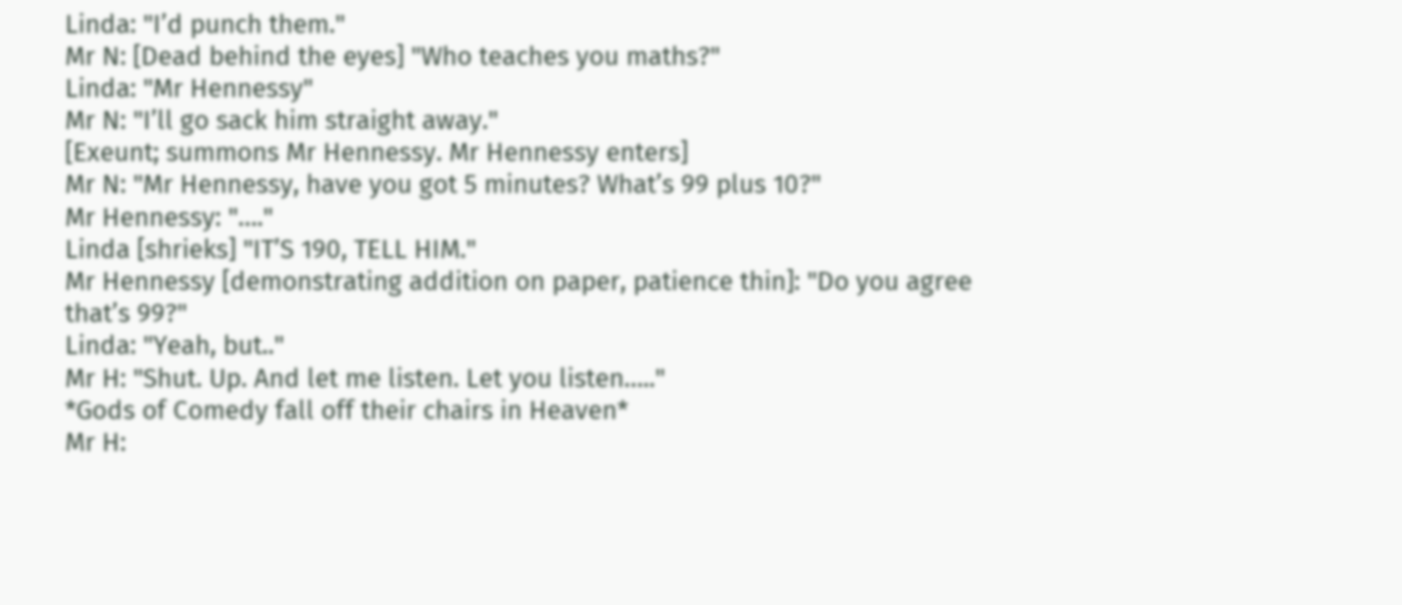Linda: "I’d punch them."
Mr N: [Dead behind the eyes] "Who teaches you maths?"
Linda: "Mr Hennessy"
Mr N: "I’ll go sack him straight away."
[Exeunt; summons Mr Hennessy. Mr Hennessy enters]
Mr N: "Mr Hennessy, have you got 5 minutes? What’s 99 plus 10?"
Mr Hennessy: "…."
Linda [shrieks] "IT’S 190, TELL HIM."
Mr Hennessy [demonstrating addition on paper, patience thin]: "Do you agree that’s 99?"
Linda: "Yeah, but.."
Mr H: "Shut. Up. And let me listen. Let you listen….."
*Gods of Comedy fall off their chairs in Heaven*
Mr H: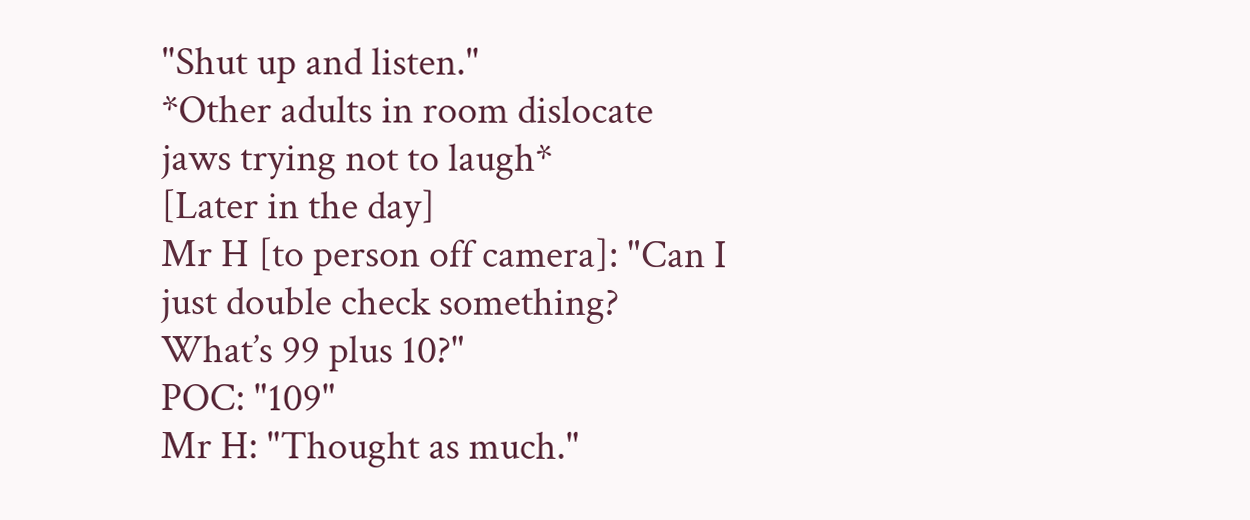"Shut up and listen."
*Other adults in room dislocate jaws trying not to laugh*
[Later in the day]
Mr H [to person off camera]: "Can I just double check something? What’s 99 plus 10?"
POC: "109"
Mr H: "Thought as much."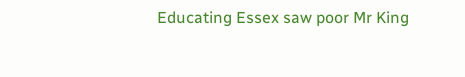Educating Essex saw poor Mr King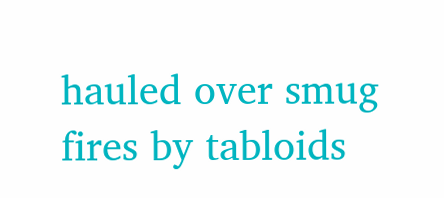hauled over smug fires by tabloids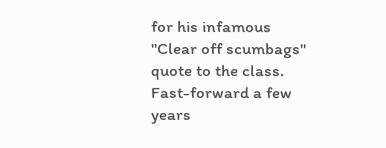for his infamous "Clear off scumbags" quote to the class. Fast-forward a few years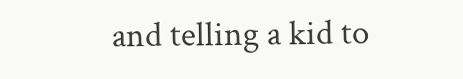and telling a kid to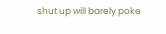shut up will barely poke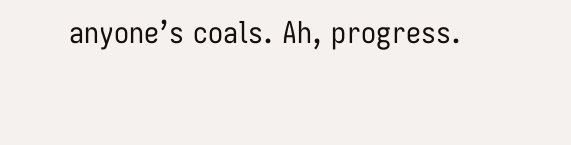anyone’s coals. Ah, progress.